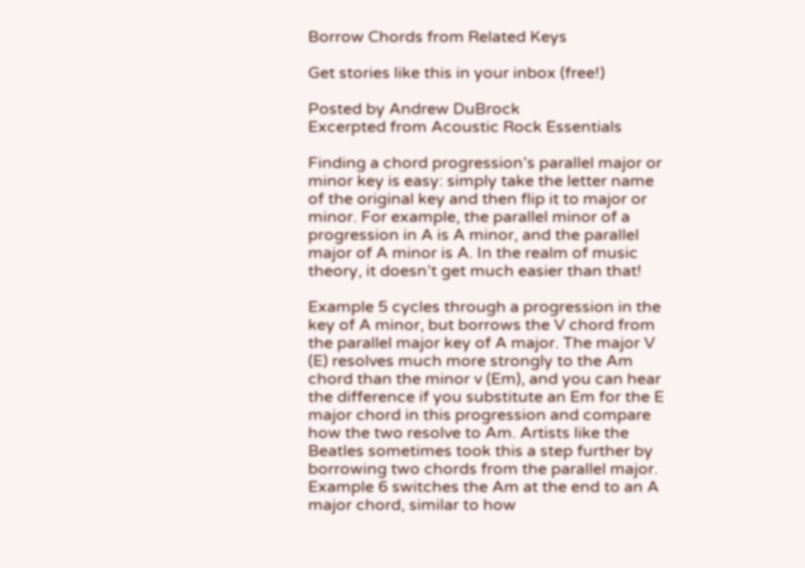Borrow Chords from Related Keys

Get stories like this in your inbox (free!)

Posted by Andrew DuBrock
Excerpted from Acoustic Rock Essentials

Finding a chord progression’s parallel major or minor key is easy: simply take the letter name of the original key and then flip it to major or minor. For example, the parallel minor of a progression in A is A minor, and the parallel major of A minor is A. In the realm of music theory, it doesn’t get much easier than that!

Example 5 cycles through a progression in the key of A minor, but borrows the V chord from the parallel major key of A major. The major V (E) resolves much more strongly to the Am chord than the minor v (Em), and you can hear the difference if you substitute an Em for the E major chord in this progression and compare how the two resolve to Am. Artists like the Beatles sometimes took this a step further by borrowing two chords from the parallel major. Example 6 switches the Am at the end to an A major chord, similar to how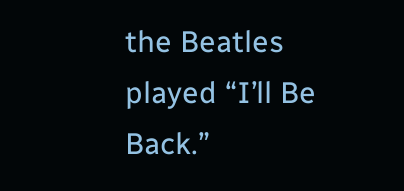the Beatles played “I’ll Be Back.”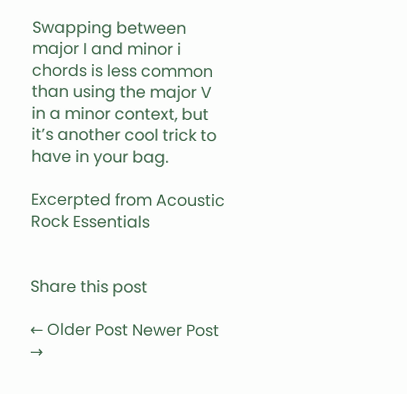Swapping between major I and minor i chords is less common than using the major V in a minor context, but it’s another cool trick to have in your bag.

Excerpted from Acoustic Rock Essentials


Share this post

← Older Post Newer Post →